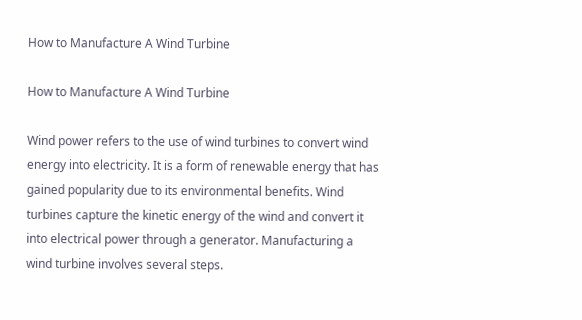How to Manufacture A Wind Turbine

How to Manufacture A Wind Turbine

Wind power refers to the use of wind turbines to convert wind energy into electricity. It is a form of renewable energy that has gained popularity due to its environmental benefits. Wind turbines capture the kinetic energy of the wind and convert it into electrical power through a generator. Manufacturing a wind turbine involves several steps.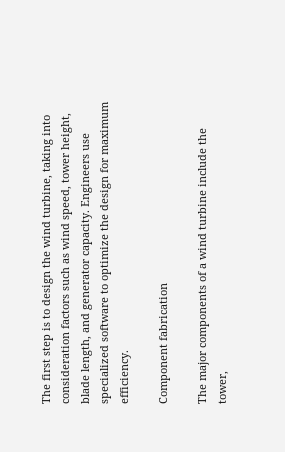The first step is to design the wind turbine, taking into consideration factors such as wind speed, tower height, blade length, and generator capacity. Engineers use specialized software to optimize the design for maximum efficiency.

Component fabrication

The major components of a wind turbine include the tower,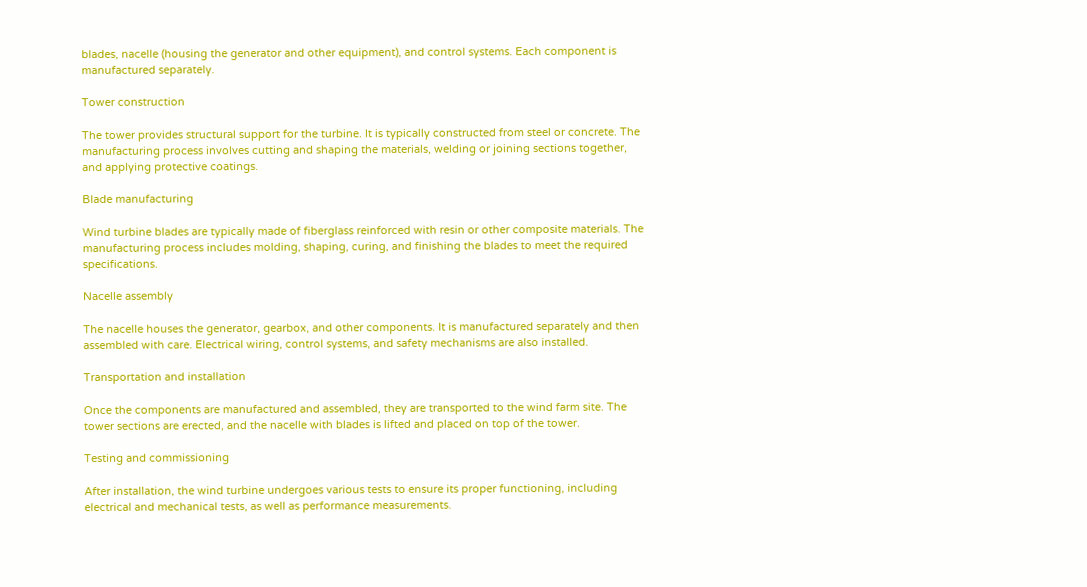blades, nacelle (housing the generator and other equipment), and control systems. Each component is manufactured separately.

Tower construction

The tower provides structural support for the turbine. It is typically constructed from steel or concrete. The manufacturing process involves cutting and shaping the materials, welding or joining sections together, and applying protective coatings.

Blade manufacturing

Wind turbine blades are typically made of fiberglass reinforced with resin or other composite materials. The manufacturing process includes molding, shaping, curing, and finishing the blades to meet the required specifications.

Nacelle assembly

The nacelle houses the generator, gearbox, and other components. It is manufactured separately and then assembled with care. Electrical wiring, control systems, and safety mechanisms are also installed.

Transportation and installation

Once the components are manufactured and assembled, they are transported to the wind farm site. The tower sections are erected, and the nacelle with blades is lifted and placed on top of the tower.

Testing and commissioning

After installation, the wind turbine undergoes various tests to ensure its proper functioning, including electrical and mechanical tests, as well as performance measurements.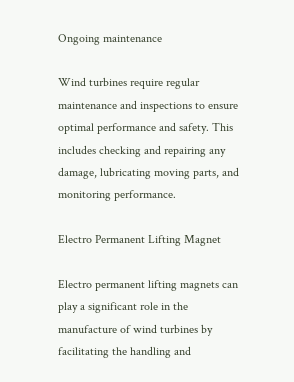Ongoing maintenance

Wind turbines require regular maintenance and inspections to ensure optimal performance and safety. This includes checking and repairing any damage, lubricating moving parts, and monitoring performance.

Electro Permanent Lifting Magnet

Electro permanent lifting magnets can play a significant role in the manufacture of wind turbines by facilitating the handling and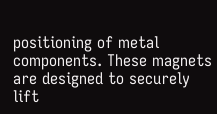positioning of metal components. These magnets are designed to securely lift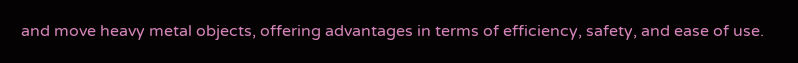and move heavy metal objects, offering advantages in terms of efficiency, safety, and ease of use.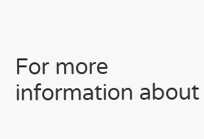For more information about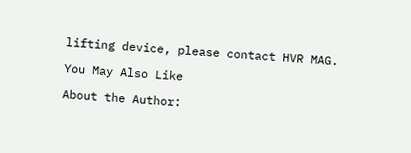lifting device, please contact HVR MAG.

You May Also Like

About the Author: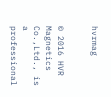hvrmag


© 2016 HVR Magnetics Co.,Ltd., is a professional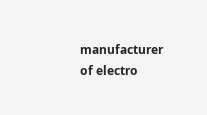manufacturer of electro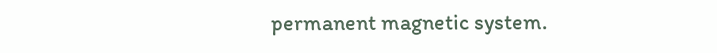permanent magnetic system.